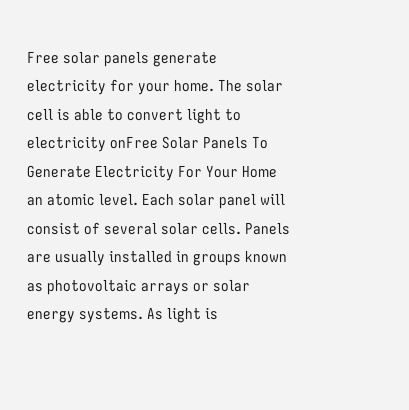Free solar panels generate electricity for your home. The solar cell is able to convert light to electricity onFree Solar Panels To Generate Electricity For Your Home an atomic level. Each solar panel will consist of several solar cells. Panels are usually installed in groups known as photovoltaic arrays or solar energy systems. As light is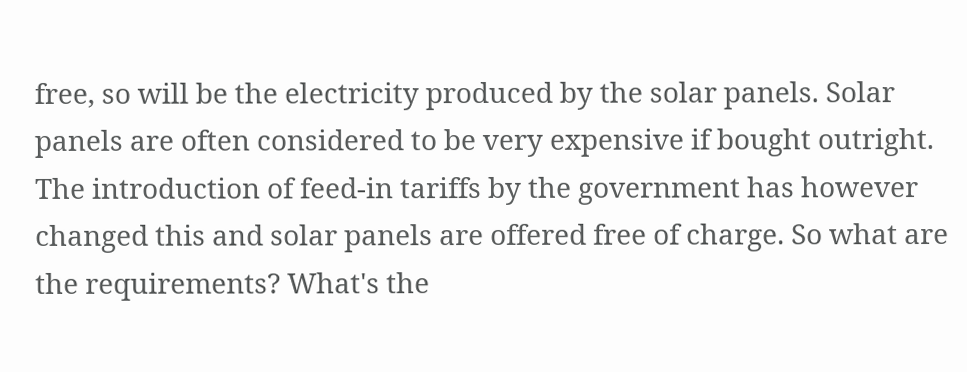free, so will be the electricity produced by the solar panels. Solar panels are often considered to be very expensive if bought outright. The introduction of feed-in tariffs by the government has however changed this and solar panels are offered free of charge. So what are the requirements? What's the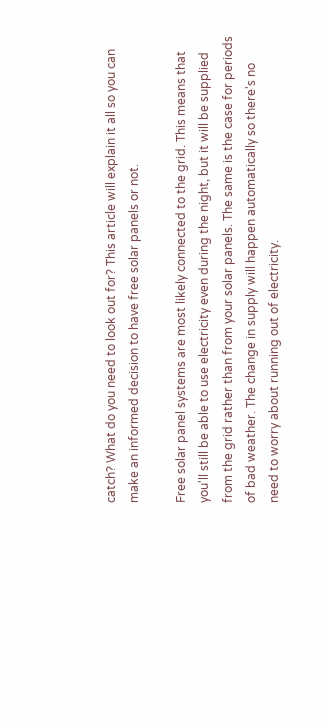catch? What do you need to look out for? This article will explain it all so you can make an informed decision to have free solar panels or not.

Free solar panel systems are most likely connected to the grid. This means that you'll still be able to use electricity even during the night, but it will be supplied from the grid rather than from your solar panels. The same is the case for periods of bad weather. The change in supply will happen automatically so there's no need to worry about running out of electricity.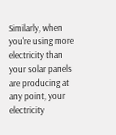Similarly, when you're using more electricity than your solar panels are producing at any point, your electricity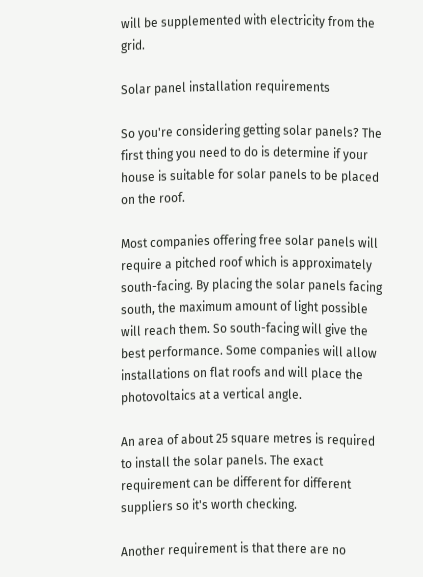will be supplemented with electricity from the grid.

Solar panel installation requirements

So you're considering getting solar panels? The first thing you need to do is determine if your house is suitable for solar panels to be placed on the roof.

Most companies offering free solar panels will require a pitched roof which is approximately south-facing. By placing the solar panels facing south, the maximum amount of light possible will reach them. So south-facing will give the best performance. Some companies will allow installations on flat roofs and will place the photovoltaics at a vertical angle.

An area of about 25 square metres is required to install the solar panels. The exact requirement can be different for different suppliers so it's worth checking.

Another requirement is that there are no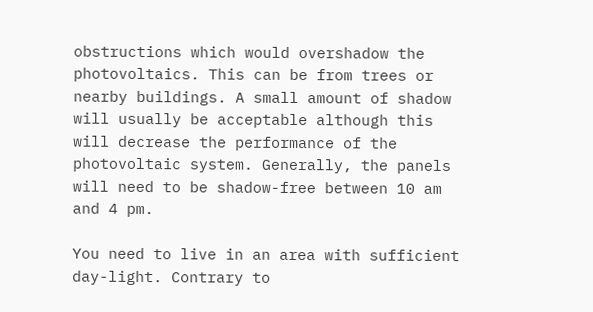obstructions which would overshadow the photovoltaics. This can be from trees or nearby buildings. A small amount of shadow will usually be acceptable although this will decrease the performance of the photovoltaic system. Generally, the panels will need to be shadow-free between 10 am and 4 pm.

You need to live in an area with sufficient day-light. Contrary to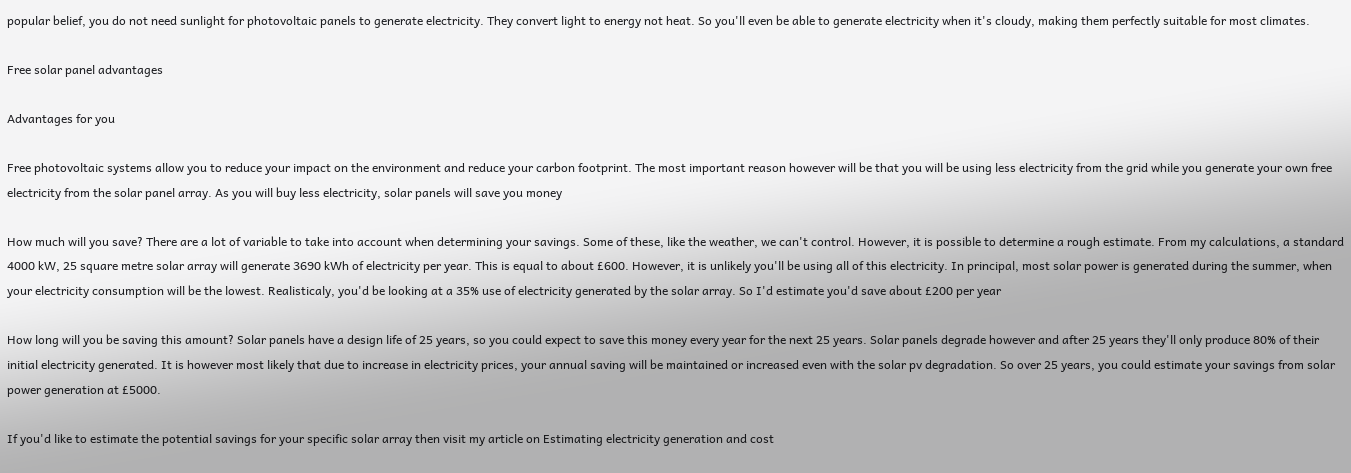popular belief, you do not need sunlight for photovoltaic panels to generate electricity. They convert light to energy not heat. So you'll even be able to generate electricity when it's cloudy, making them perfectly suitable for most climates.

Free solar panel advantages

Advantages for you

Free photovoltaic systems allow you to reduce your impact on the environment and reduce your carbon footprint. The most important reason however will be that you will be using less electricity from the grid while you generate your own free electricity from the solar panel array. As you will buy less electricity, solar panels will save you money

How much will you save? There are a lot of variable to take into account when determining your savings. Some of these, like the weather, we can't control. However, it is possible to determine a rough estimate. From my calculations, a standard 4000 kW, 25 square metre solar array will generate 3690 kWh of electricity per year. This is equal to about £600. However, it is unlikely you'll be using all of this electricity. In principal, most solar power is generated during the summer, when your electricity consumption will be the lowest. Realisticaly, you'd be looking at a 35% use of electricity generated by the solar array. So I'd estimate you'd save about £200 per year

How long will you be saving this amount? Solar panels have a design life of 25 years, so you could expect to save this money every year for the next 25 years. Solar panels degrade however and after 25 years they'll only produce 80% of their initial electricity generated. It is however most likely that due to increase in electricity prices, your annual saving will be maintained or increased even with the solar pv degradation. So over 25 years, you could estimate your savings from solar power generation at £5000.

If you'd like to estimate the potential savings for your specific solar array then visit my article on Estimating electricity generation and cost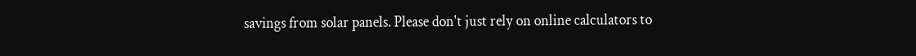savings from solar panels. Please don't just rely on online calculators to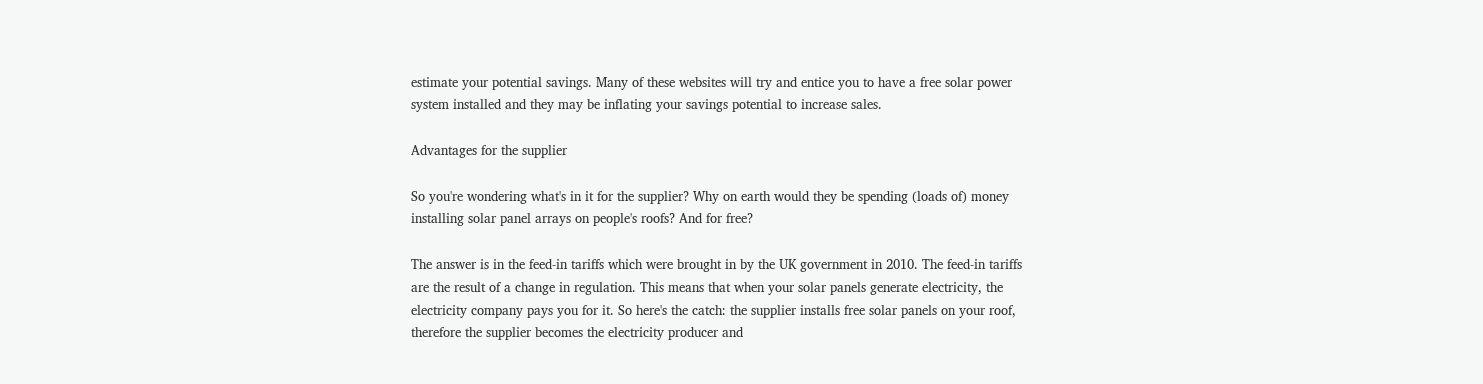estimate your potential savings. Many of these websites will try and entice you to have a free solar power system installed and they may be inflating your savings potential to increase sales.

Advantages for the supplier

So you're wondering what's in it for the supplier? Why on earth would they be spending (loads of) money installing solar panel arrays on people's roofs? And for free?

The answer is in the feed-in tariffs which were brought in by the UK government in 2010. The feed-in tariffs are the result of a change in regulation. This means that when your solar panels generate electricity, the electricity company pays you for it. So here's the catch: the supplier installs free solar panels on your roof, therefore the supplier becomes the electricity producer and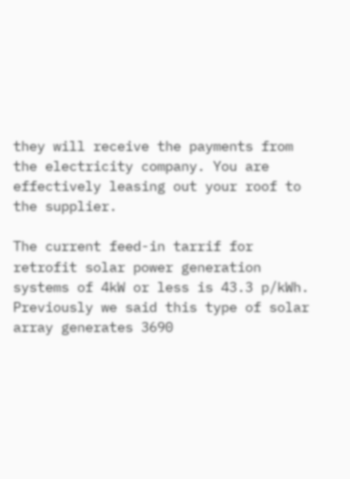they will receive the payments from the electricity company. You are effectively leasing out your roof to the supplier.

The current feed-in tarrif for retrofit solar power generation systems of 4kW or less is 43.3 p/kWh. Previously we said this type of solar array generates 3690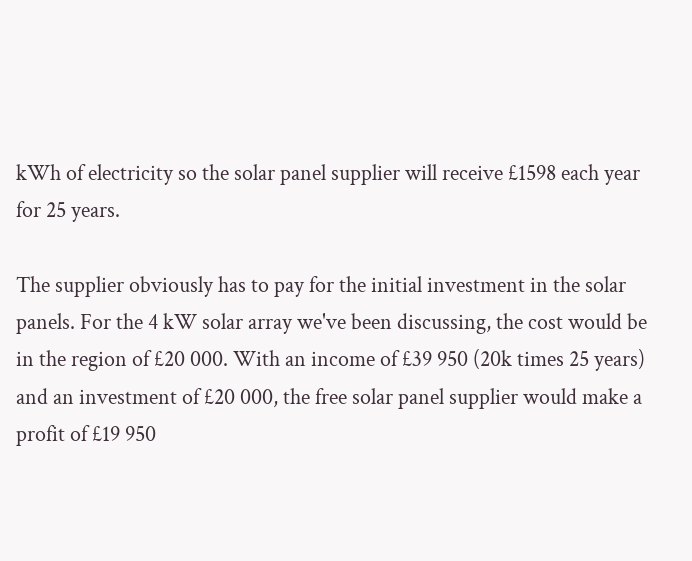kWh of electricity so the solar panel supplier will receive £1598 each year for 25 years.

The supplier obviously has to pay for the initial investment in the solar panels. For the 4 kW solar array we've been discussing, the cost would be in the region of £20 000. With an income of £39 950 (20k times 25 years) and an investment of £20 000, the free solar panel supplier would make a profit of £19 950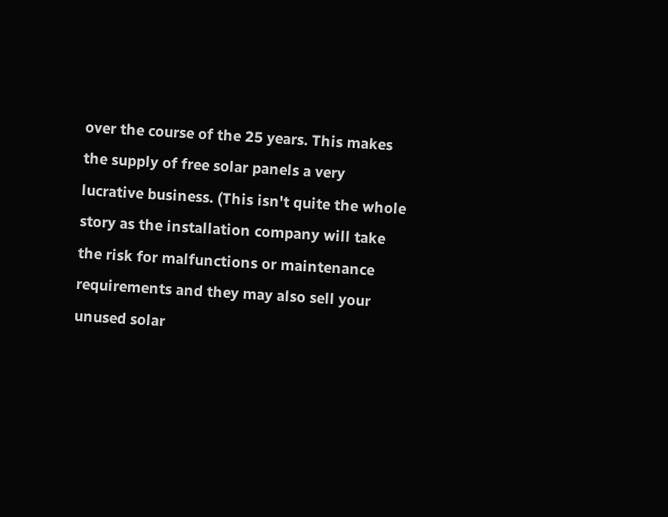over the course of the 25 years. This makes the supply of free solar panels a very lucrative business. (This isn't quite the whole story as the installation company will take the risk for malfunctions or maintenance requirements and they may also sell your unused solar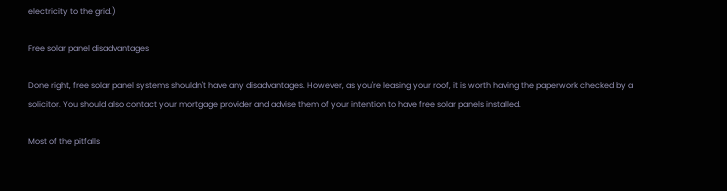electricity to the grid.)

Free solar panel disadvantages

Done right, free solar panel systems shouldn't have any disadvantages. However, as you're leasing your roof, it is worth having the paperwork checked by a solicitor. You should also contact your mortgage provider and advise them of your intention to have free solar panels installed.

Most of the pitfalls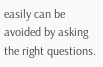easily can be avoided by asking the right questions.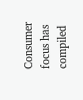Consumer focus has compiled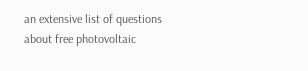an extensive list of questions about free photovoltaic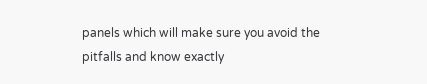panels which will make sure you avoid the pitfalls and know exactly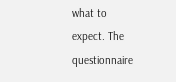what to expect. The questionnaire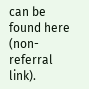can be found here (non-referral link).